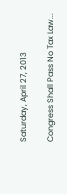Saturday, April 27, 2013

Congress Shall Pass No Tax Law...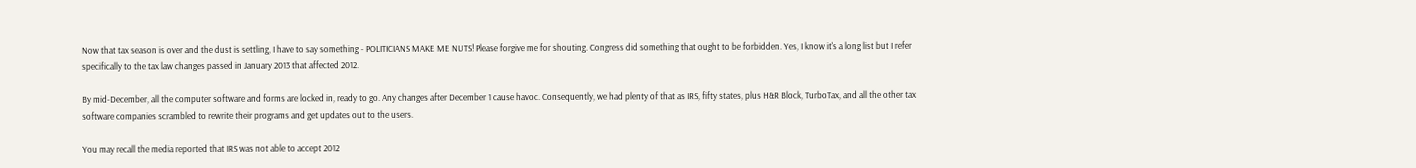Now that tax season is over and the dust is settling, I have to say something - POLITICIANS MAKE ME NUTS! Please forgive me for shouting. Congress did something that ought to be forbidden. Yes, I know it's a long list but I refer specifically to the tax law changes passed in January 2013 that affected 2012.

By mid-December, all the computer software and forms are locked in, ready to go. Any changes after December 1 cause havoc. Consequently, we had plenty of that as IRS, fifty states, plus H&R Block, TurboTax, and all the other tax software companies scrambled to rewrite their programs and get updates out to the users.

You may recall the media reported that IRS was not able to accept 2012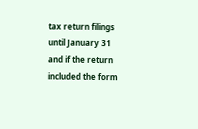tax return filings until January 31 and if the return included the form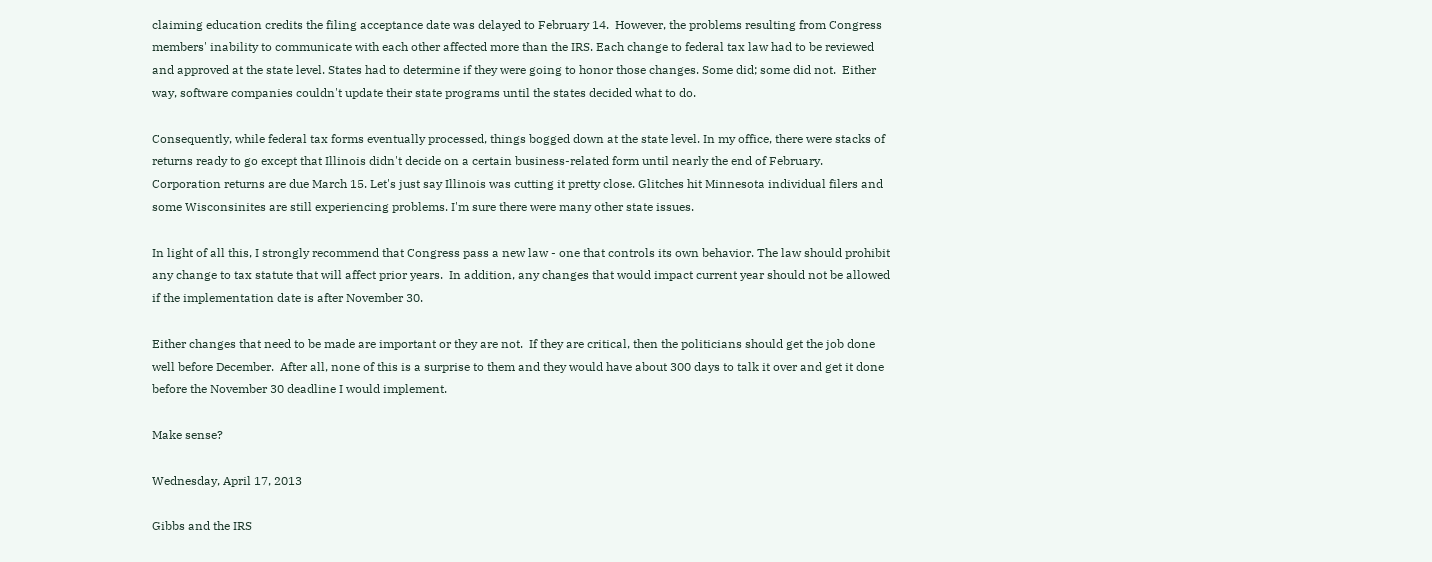claiming education credits the filing acceptance date was delayed to February 14.  However, the problems resulting from Congress members' inability to communicate with each other affected more than the IRS. Each change to federal tax law had to be reviewed and approved at the state level. States had to determine if they were going to honor those changes. Some did; some did not.  Either way, software companies couldn't update their state programs until the states decided what to do.

Consequently, while federal tax forms eventually processed, things bogged down at the state level. In my office, there were stacks of returns ready to go except that Illinois didn't decide on a certain business-related form until nearly the end of February.  Corporation returns are due March 15. Let's just say Illinois was cutting it pretty close. Glitches hit Minnesota individual filers and some Wisconsinites are still experiencing problems. I'm sure there were many other state issues.

In light of all this, I strongly recommend that Congress pass a new law - one that controls its own behavior. The law should prohibit any change to tax statute that will affect prior years.  In addition, any changes that would impact current year should not be allowed if the implementation date is after November 30.

Either changes that need to be made are important or they are not.  If they are critical, then the politicians should get the job done well before December.  After all, none of this is a surprise to them and they would have about 300 days to talk it over and get it done before the November 30 deadline I would implement.

Make sense?

Wednesday, April 17, 2013

Gibbs and the IRS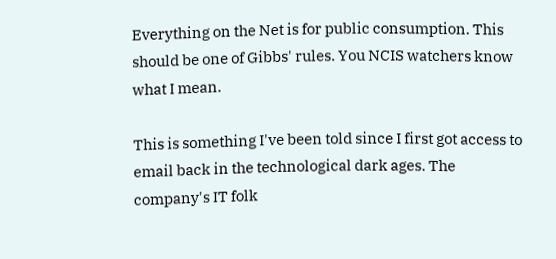Everything on the Net is for public consumption. This should be one of Gibbs' rules. You NCIS watchers know what I mean.

This is something I've been told since I first got access to email back in the technological dark ages. The company's IT folk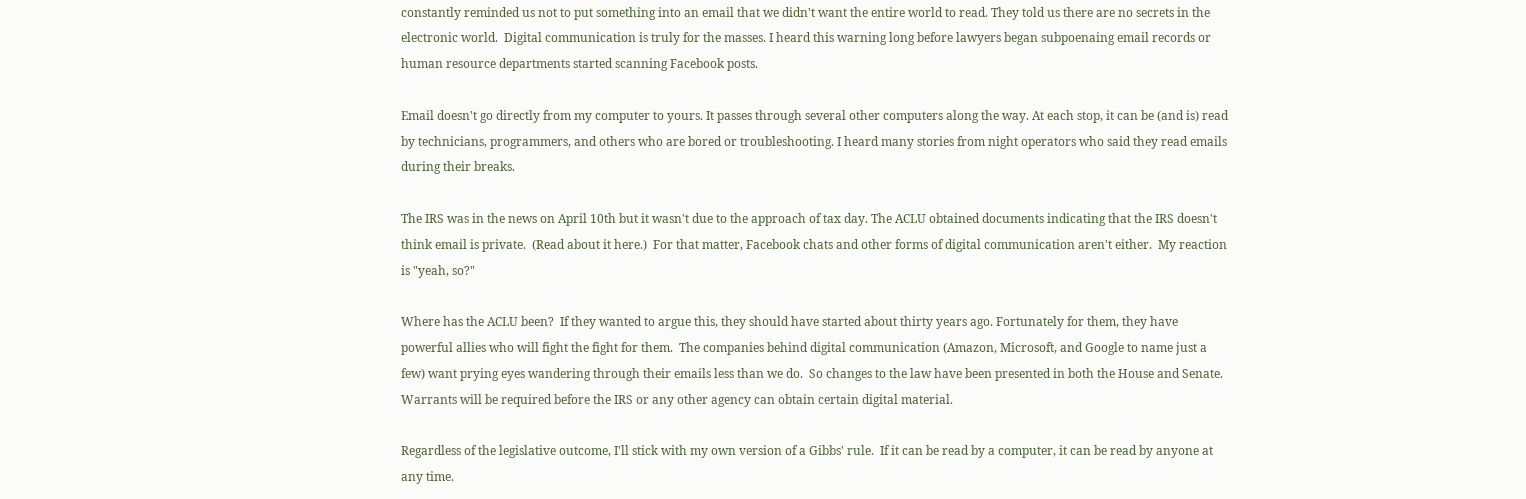constantly reminded us not to put something into an email that we didn't want the entire world to read. They told us there are no secrets in the electronic world.  Digital communication is truly for the masses. I heard this warning long before lawyers began subpoenaing email records or human resource departments started scanning Facebook posts.

Email doesn't go directly from my computer to yours. It passes through several other computers along the way. At each stop, it can be (and is) read by technicians, programmers, and others who are bored or troubleshooting. I heard many stories from night operators who said they read emails during their breaks.

The IRS was in the news on April 10th but it wasn't due to the approach of tax day. The ACLU obtained documents indicating that the IRS doesn't think email is private.  (Read about it here.)  For that matter, Facebook chats and other forms of digital communication aren't either.  My reaction is "yeah, so?"

Where has the ACLU been?  If they wanted to argue this, they should have started about thirty years ago. Fortunately for them, they have powerful allies who will fight the fight for them.  The companies behind digital communication (Amazon, Microsoft, and Google to name just a few) want prying eyes wandering through their emails less than we do.  So changes to the law have been presented in both the House and Senate.  Warrants will be required before the IRS or any other agency can obtain certain digital material.

Regardless of the legislative outcome, I'll stick with my own version of a Gibbs' rule.  If it can be read by a computer, it can be read by anyone at any time.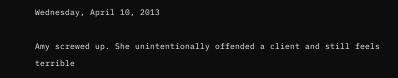Wednesday, April 10, 2013

Amy screwed up. She unintentionally offended a client and still feels terrible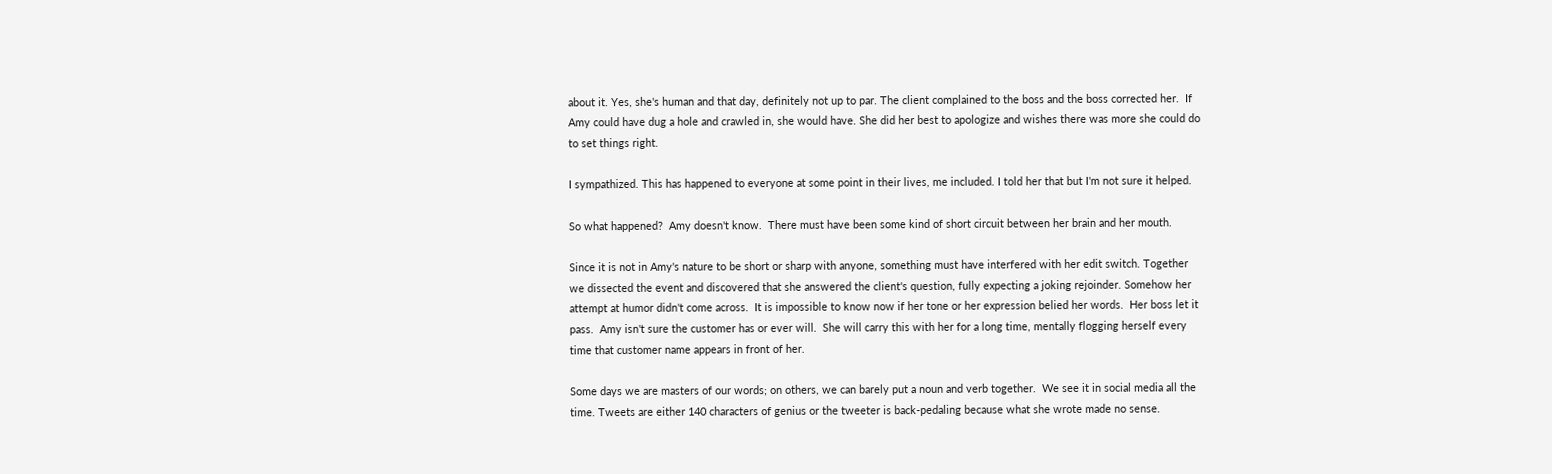about it. Yes, she's human and that day, definitely not up to par. The client complained to the boss and the boss corrected her.  If Amy could have dug a hole and crawled in, she would have. She did her best to apologize and wishes there was more she could do to set things right.

I sympathized. This has happened to everyone at some point in their lives, me included. I told her that but I'm not sure it helped.

So what happened?  Amy doesn't know.  There must have been some kind of short circuit between her brain and her mouth.

Since it is not in Amy's nature to be short or sharp with anyone, something must have interfered with her edit switch. Together we dissected the event and discovered that she answered the client's question, fully expecting a joking rejoinder. Somehow her attempt at humor didn't come across.  It is impossible to know now if her tone or her expression belied her words.  Her boss let it pass.  Amy isn't sure the customer has or ever will.  She will carry this with her for a long time, mentally flogging herself every time that customer name appears in front of her.

Some days we are masters of our words; on others, we can barely put a noun and verb together.  We see it in social media all the time. Tweets are either 140 characters of genius or the tweeter is back-pedaling because what she wrote made no sense.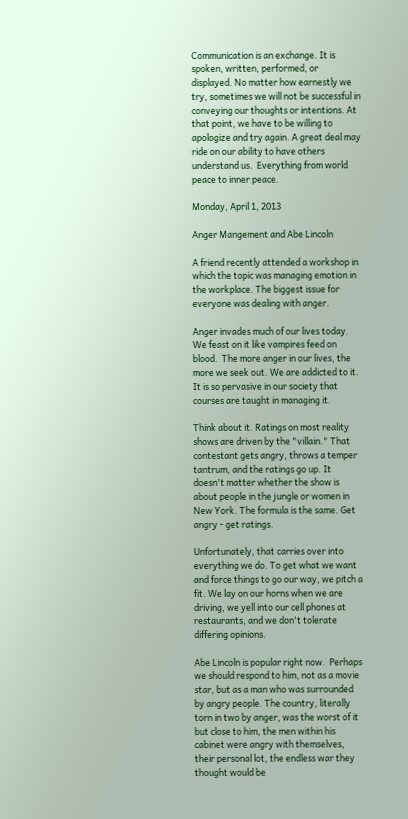Communication is an exchange. It is spoken, written, performed, or displayed. No matter how earnestly we try, sometimes we will not be successful in conveying our thoughts or intentions. At that point, we have to be willing to apologize and try again. A great deal may ride on our ability to have others understand us.  Everything from world peace to inner peace.

Monday, April 1, 2013

Anger Mangement and Abe Lincoln

A friend recently attended a workshop in which the topic was managing emotion in the workplace. The biggest issue for everyone was dealing with anger.

Anger invades much of our lives today. We feast on it like vampires feed on blood.  The more anger in our lives, the more we seek out. We are addicted to it. It is so pervasive in our society that courses are taught in managing it.

Think about it. Ratings on most reality shows are driven by the "villain." That contestant gets angry, throws a temper tantrum, and the ratings go up. It doesn't matter whether the show is about people in the jungle or women in New York. The formula is the same. Get angry - get ratings.

Unfortunately, that carries over into everything we do. To get what we want and force things to go our way, we pitch a fit. We lay on our horns when we are driving, we yell into our cell phones at restaurants, and we don't tolerate differing opinions.

Abe Lincoln is popular right now.  Perhaps we should respond to him, not as a movie star, but as a man who was surrounded by angry people. The country, literally torn in two by anger, was the worst of it but close to him, the men within his cabinet were angry with themselves, their personal lot, the endless war they thought would be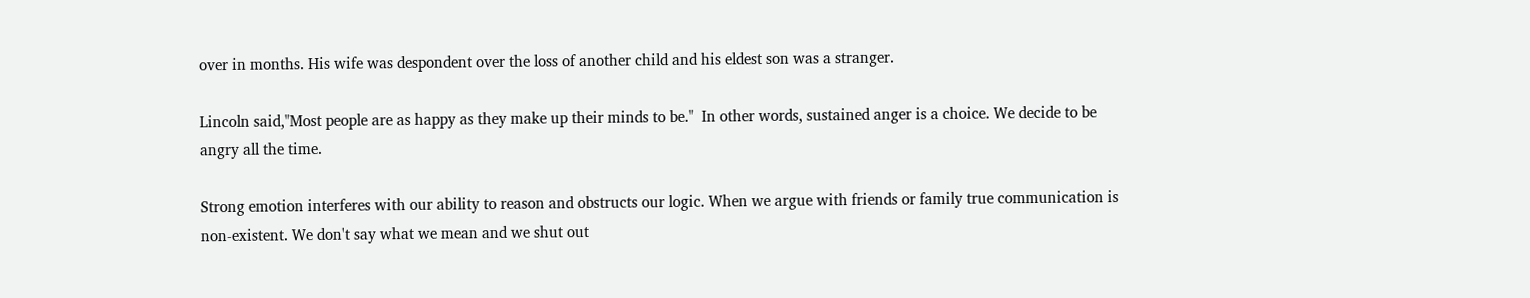over in months. His wife was despondent over the loss of another child and his eldest son was a stranger.

Lincoln said,"Most people are as happy as they make up their minds to be."  In other words, sustained anger is a choice. We decide to be angry all the time.

Strong emotion interferes with our ability to reason and obstructs our logic. When we argue with friends or family true communication is non-existent. We don't say what we mean and we shut out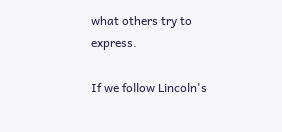what others try to express.

If we follow Lincoln's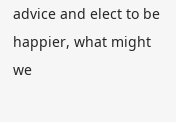advice and elect to be happier, what might we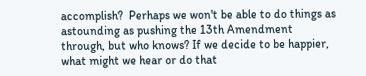accomplish?  Perhaps we won't be able to do things as astounding as pushing the 13th Amendment through, but who knows? If we decide to be happier, what might we hear or do that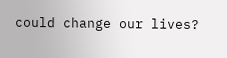could change our lives?